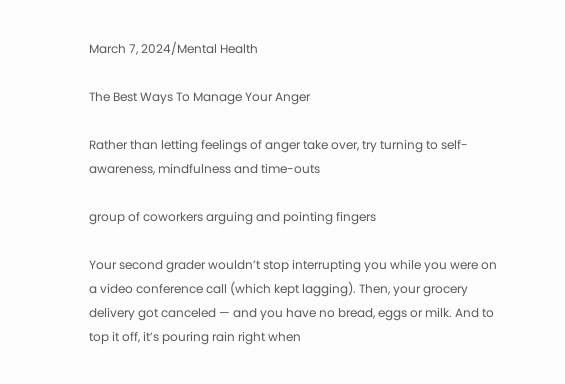March 7, 2024/Mental Health

The Best Ways To Manage Your Anger

Rather than letting feelings of anger take over, try turning to self-awareness, mindfulness and time-outs

group of coworkers arguing and pointing fingers

Your second grader wouldn’t stop interrupting you while you were on a video conference call (which kept lagging). Then, your grocery delivery got canceled — and you have no bread, eggs or milk. And to top it off, it’s pouring rain right when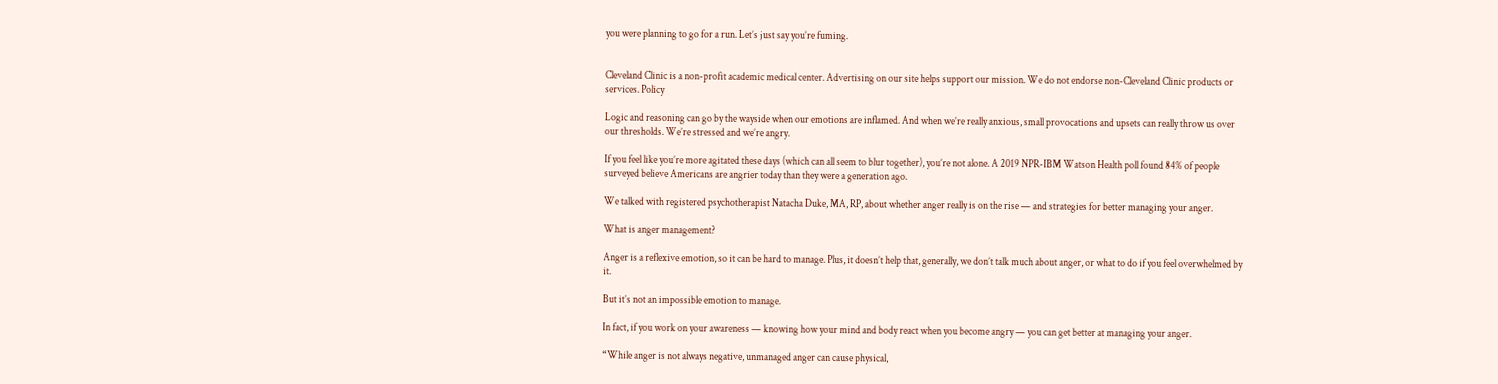you were planning to go for a run. Let’s just say you’re fuming.


Cleveland Clinic is a non-profit academic medical center. Advertising on our site helps support our mission. We do not endorse non-Cleveland Clinic products or services. Policy

Logic and reasoning can go by the wayside when our emotions are inflamed. And when we’re really anxious, small provocations and upsets can really throw us over our thresholds. We’re stressed and we’re angry.

If you feel like you’re more agitated these days (which can all seem to blur together), you’re not alone. A 2019 NPR-IBM Watson Health poll found 84% of people surveyed believe Americans are angrier today than they were a generation ago.

We talked with registered psychotherapist Natacha Duke, MA, RP, about whether anger really is on the rise — and strategies for better managing your anger.

What is anger management?

Anger is a reflexive emotion, so it can be hard to manage. Plus, it doesn’t help that, generally, we don’t talk much about anger, or what to do if you feel overwhelmed by it.

But it’s not an impossible emotion to manage.

In fact, if you work on your awareness — knowing how your mind and body react when you become angry — you can get better at managing your anger.

“While anger is not always negative, unmanaged anger can cause physical,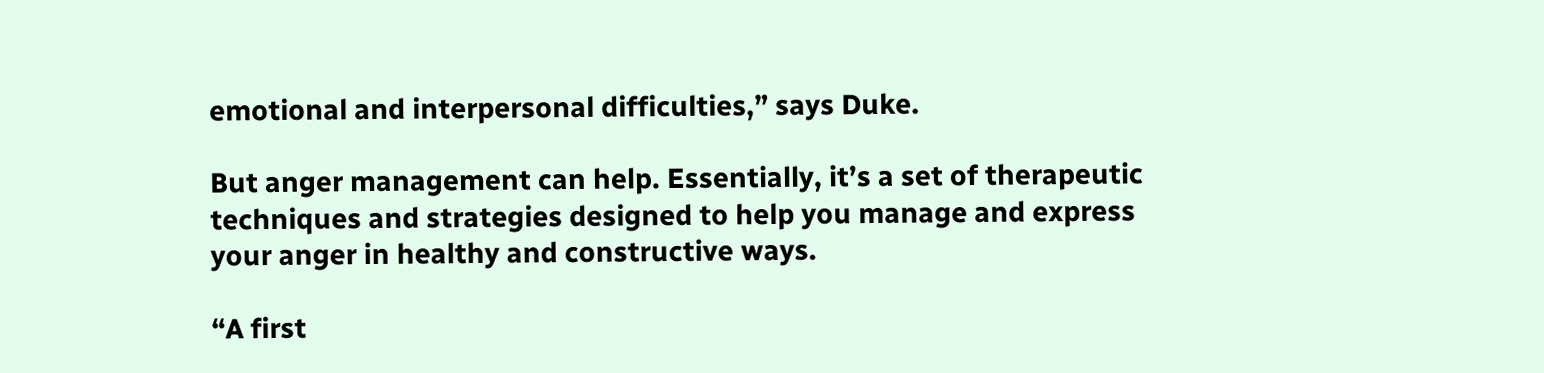emotional and interpersonal difficulties,” says Duke.

But anger management can help. Essentially, it’s a set of therapeutic techniques and strategies designed to help you manage and express your anger in healthy and constructive ways.

“A first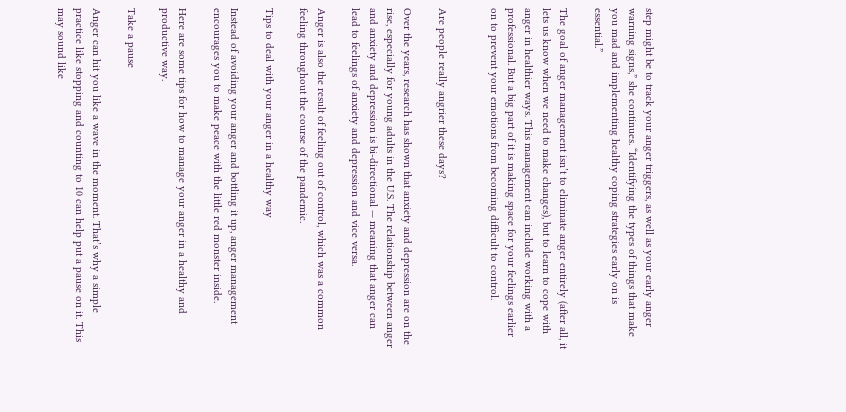step might be to track your anger triggers, as well as your early anger warning signs,” she continues. “Identifying the types of things that make you mad and implementing healthy coping strategies early on is essential.”

The goal of anger management isn’t to eliminate anger entirely (after all, it lets us know when we need to make changes), but to learn to cope with anger in healthier ways. This management can include working with a professional. But a big part of it is making space for your feelings earlier on to prevent your emotions from becoming difficult to control.


Are people really angrier these days?

Over the years, research has shown that anxiety and depression are on the rise, especially for young adults in the U.S. The relationship between anger and anxiety and depression is bi-directional — meaning that anger can lead to feelings of anxiety and depression and vice versa.

Anger is also the result of feeling out of control, which was a common feeling throughout the course of the pandemic.

Tips to deal with your anger in a healthy way

Instead of avoiding your anger and bottling it up, anger management encourages you to make peace with the little red monster inside.

Here are some tips for how to manage your anger in a healthy and productive way.

Take a pause

Anger can hit you like a wave in the moment. That’s why a simple practice like stopping and counting to 10 can help put a pause on it. This may sound like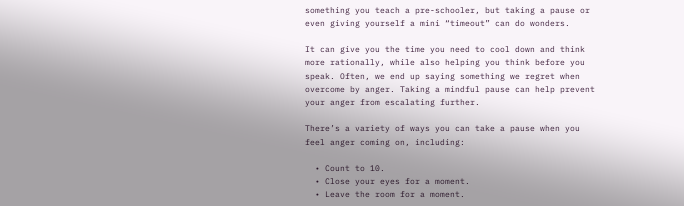something you teach a pre-schooler, but taking a pause or even giving yourself a mini “timeout” can do wonders.

It can give you the time you need to cool down and think more rationally, while also helping you think before you speak. Often, we end up saying something we regret when overcome by anger. Taking a mindful pause can help prevent your anger from escalating further.

There’s a variety of ways you can take a pause when you feel anger coming on, including:

  • Count to 10.
  • Close your eyes for a moment.
  • Leave the room for a moment.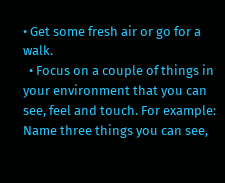• Get some fresh air or go for a walk.
  • Focus on a couple of things in your environment that you can see, feel and touch. For example: Name three things you can see,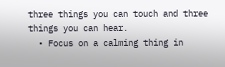three things you can touch and three things you can hear.
  • Focus on a calming thing in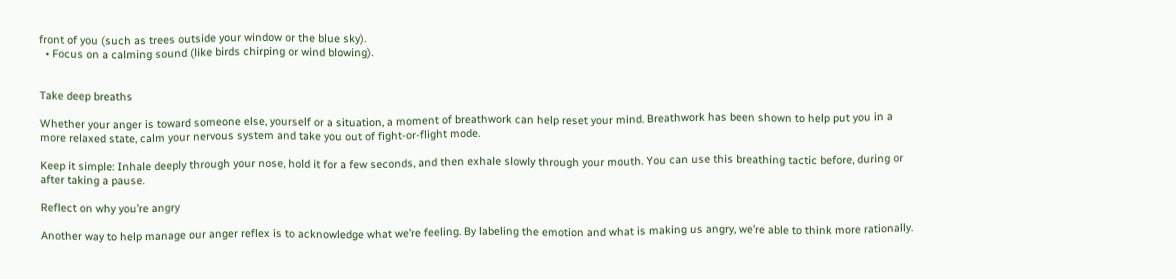front of you (such as trees outside your window or the blue sky).
  • Focus on a calming sound (like birds chirping or wind blowing).


Take deep breaths

Whether your anger is toward someone else, yourself or a situation, a moment of breathwork can help reset your mind. Breathwork has been shown to help put you in a more relaxed state, calm your nervous system and take you out of fight-or-flight mode.

Keep it simple: Inhale deeply through your nose, hold it for a few seconds, and then exhale slowly through your mouth. You can use this breathing tactic before, during or after taking a pause.

Reflect on why you’re angry

Another way to help manage our anger reflex is to acknowledge what we’re feeling. By labeling the emotion and what is making us angry, we’re able to think more rationally.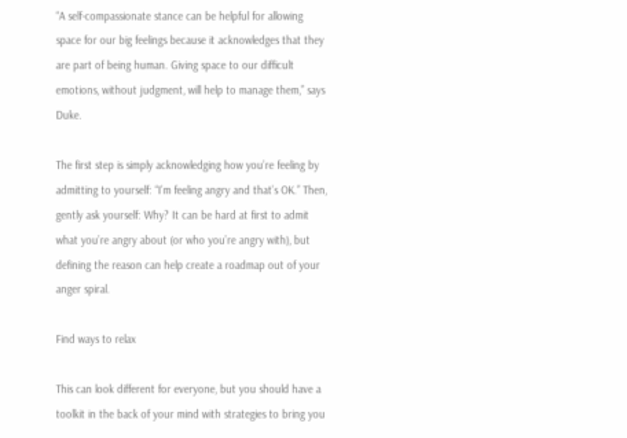“A self-compassionate stance can be helpful for allowing space for our big feelings because it acknowledges that they are part of being human. Giving space to our difficult emotions, without judgment, will help to manage them,” says Duke.

The first step is simply acknowledging how you’re feeling by admitting to yourself: “I’m feeling angry and that’s OK.” Then, gently ask yourself: Why? It can be hard at first to admit what you’re angry about (or who you’re angry with), but defining the reason can help create a roadmap out of your anger spiral.

Find ways to relax

This can look different for everyone, but you should have a toolkit in the back of your mind with strategies to bring you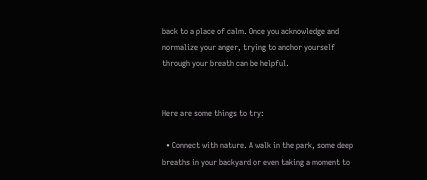back to a place of calm. Once you acknowledge and normalize your anger, trying to anchor yourself through your breath can be helpful.


Here are some things to try:

  • Connect with nature. A walk in the park, some deep breaths in your backyard or even taking a moment to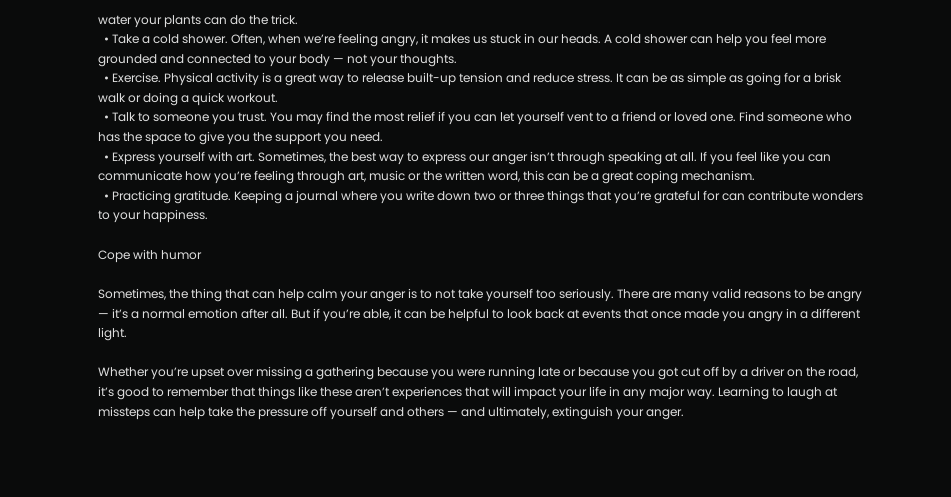water your plants can do the trick.
  • Take a cold shower. Often, when we’re feeling angry, it makes us stuck in our heads. A cold shower can help you feel more grounded and connected to your body — not your thoughts.
  • Exercise. Physical activity is a great way to release built-up tension and reduce stress. It can be as simple as going for a brisk walk or doing a quick workout.
  • Talk to someone you trust. You may find the most relief if you can let yourself vent to a friend or loved one. Find someone who has the space to give you the support you need.
  • Express yourself with art. Sometimes, the best way to express our anger isn’t through speaking at all. If you feel like you can communicate how you’re feeling through art, music or the written word, this can be a great coping mechanism.
  • Practicing gratitude. Keeping a journal where you write down two or three things that you’re grateful for can contribute wonders to your happiness.

Cope with humor

Sometimes, the thing that can help calm your anger is to not take yourself too seriously. There are many valid reasons to be angry — it’s a normal emotion after all. But if you’re able, it can be helpful to look back at events that once made you angry in a different light.

Whether you’re upset over missing a gathering because you were running late or because you got cut off by a driver on the road, it’s good to remember that things like these aren’t experiences that will impact your life in any major way. Learning to laugh at missteps can help take the pressure off yourself and others — and ultimately, extinguish your anger.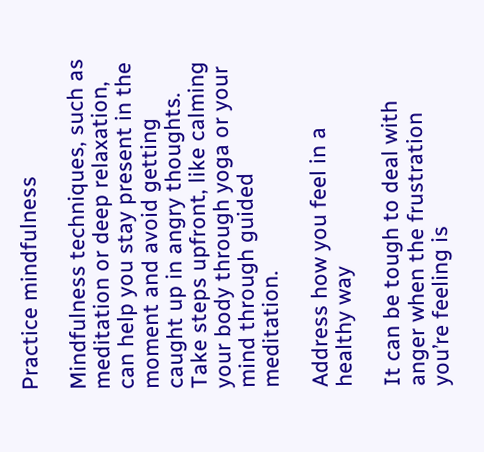Practice mindfulness

Mindfulness techniques, such as meditation or deep relaxation, can help you stay present in the moment and avoid getting caught up in angry thoughts. Take steps upfront, like calming your body through yoga or your mind through guided meditation.

Address how you feel in a healthy way

It can be tough to deal with anger when the frustration you’re feeling is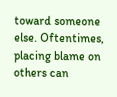toward someone else. Oftentimes, placing blame on others can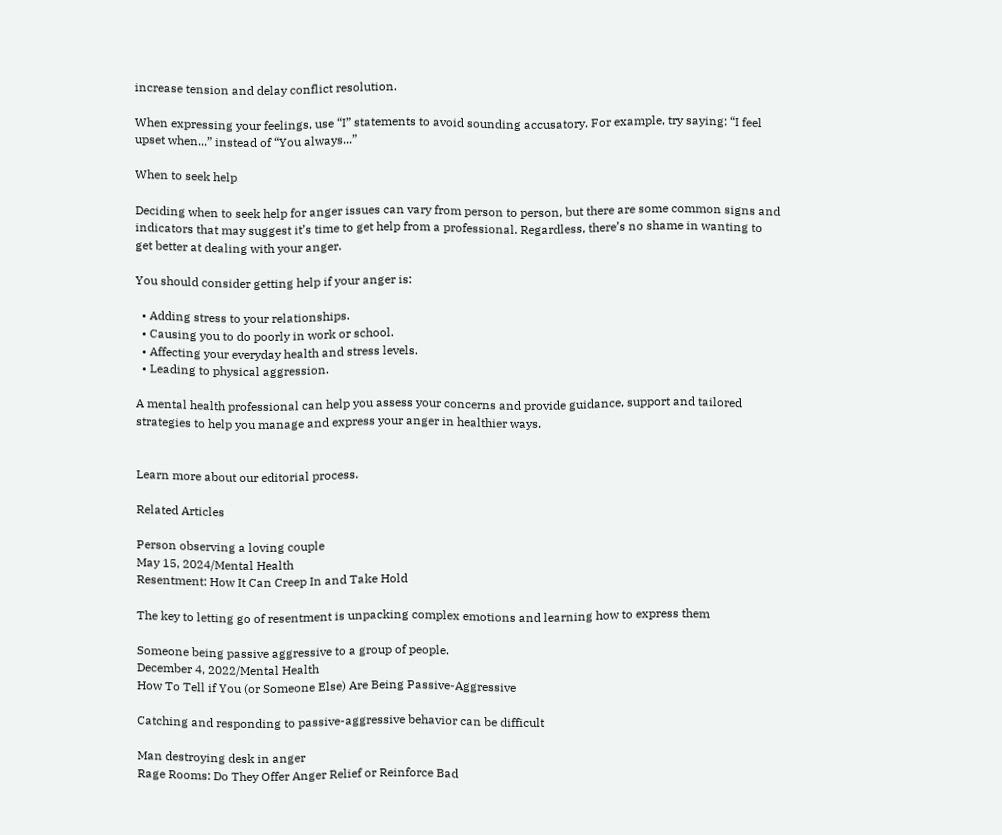increase tension and delay conflict resolution.

When expressing your feelings, use “I” statements to avoid sounding accusatory. For example, try saying: “I feel upset when...” instead of “You always...”

When to seek help

Deciding when to seek help for anger issues can vary from person to person, but there are some common signs and indicators that may suggest it’s time to get help from a professional. Regardless, there’s no shame in wanting to get better at dealing with your anger.

You should consider getting help if your anger is:

  • Adding stress to your relationships.
  • Causing you to do poorly in work or school.
  • Affecting your everyday health and stress levels.
  • Leading to physical aggression.

A mental health professional can help you assess your concerns and provide guidance, support and tailored strategies to help you manage and express your anger in healthier ways.


Learn more about our editorial process.

Related Articles

Person observing a loving couple
May 15, 2024/Mental Health
Resentment: How It Can Creep In and Take Hold

The key to letting go of resentment is unpacking complex emotions and learning how to express them

Someone being passive aggressive to a group of people.
December 4, 2022/Mental Health
How To Tell if You (or Someone Else) Are Being Passive-Aggressive

Catching and responding to passive-aggressive behavior can be difficult

Man destroying desk in anger
Rage Rooms: Do They Offer Anger Relief or Reinforce Bad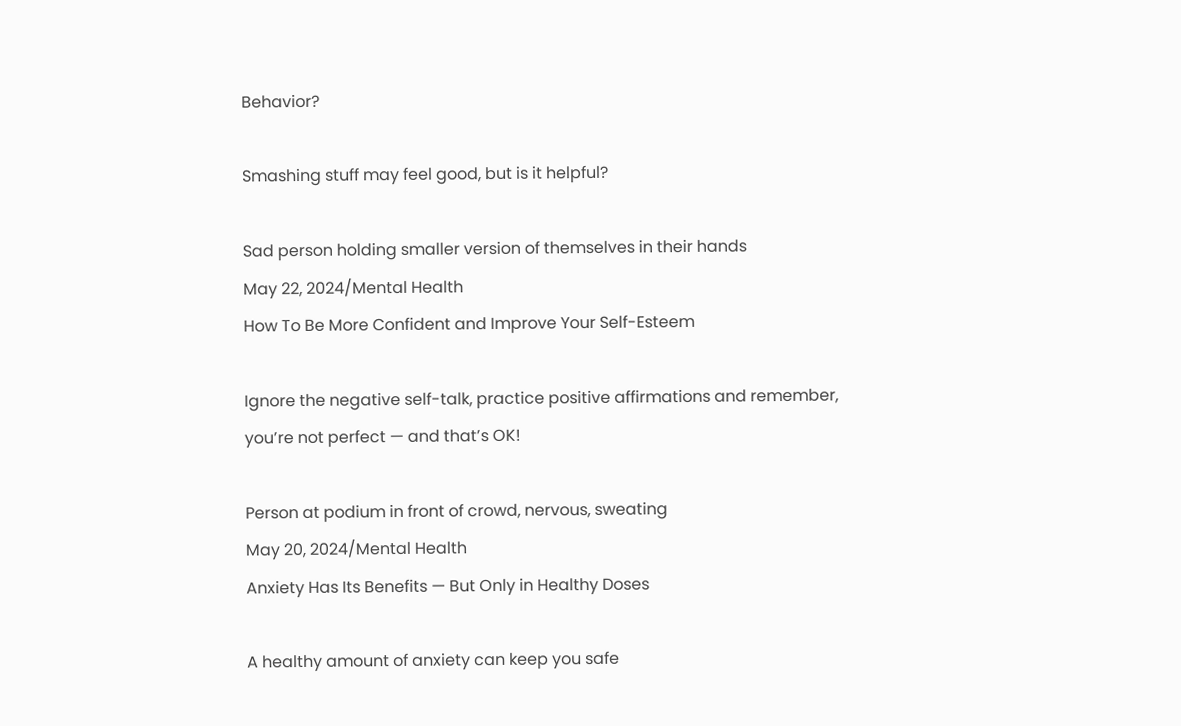Behavior?

Smashing stuff may feel good, but is it helpful?

Sad person holding smaller version of themselves in their hands
May 22, 2024/Mental Health
How To Be More Confident and Improve Your Self-Esteem

Ignore the negative self-talk, practice positive affirmations and remember, you’re not perfect — and that’s OK!

Person at podium in front of crowd, nervous, sweating
May 20, 2024/Mental Health
Anxiety Has Its Benefits — But Only in Healthy Doses

A healthy amount of anxiety can keep you safe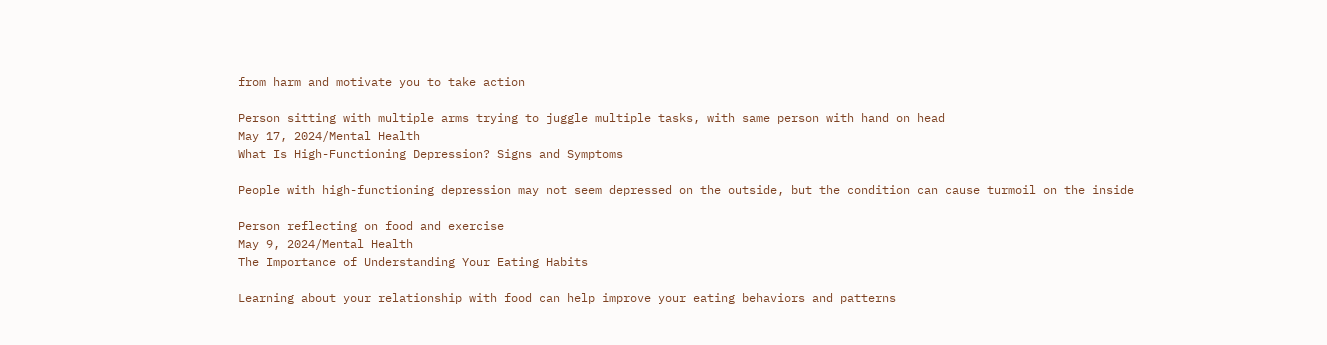from harm and motivate you to take action

Person sitting with multiple arms trying to juggle multiple tasks, with same person with hand on head
May 17, 2024/Mental Health
What Is High-Functioning Depression? Signs and Symptoms

People with high-functioning depression may not seem depressed on the outside, but the condition can cause turmoil on the inside

Person reflecting on food and exercise
May 9, 2024/Mental Health
The Importance of Understanding Your Eating Habits

Learning about your relationship with food can help improve your eating behaviors and patterns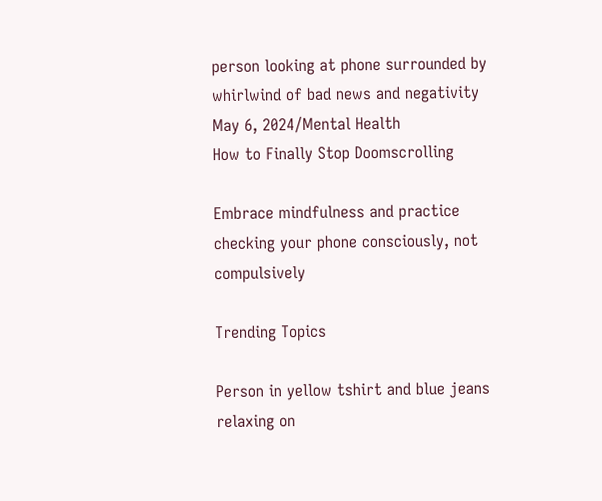person looking at phone surrounded by whirlwind of bad news and negativity
May 6, 2024/Mental Health
How to Finally Stop Doomscrolling

Embrace mindfulness and practice checking your phone consciously, not compulsively

Trending Topics

Person in yellow tshirt and blue jeans relaxing on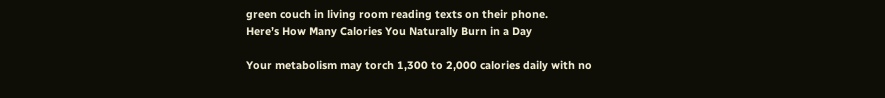green couch in living room reading texts on their phone.
Here’s How Many Calories You Naturally Burn in a Day

Your metabolism may torch 1,300 to 2,000 calories daily with no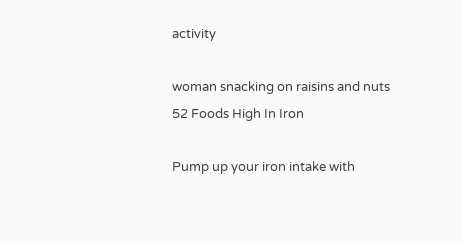activity

woman snacking on raisins and nuts
52 Foods High In Iron

Pump up your iron intake with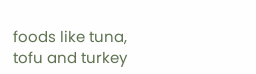foods like tuna, tofu and turkey